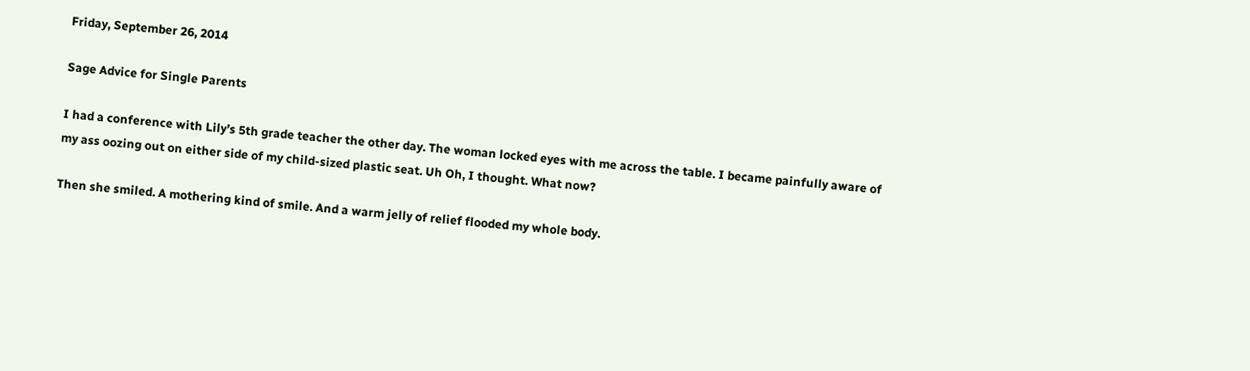Friday, September 26, 2014

Sage Advice for Single Parents

I had a conference with Lily’s 5th grade teacher the other day. The woman locked eyes with me across the table. I became painfully aware of my ass oozing out on either side of my child-sized plastic seat. Uh Oh, I thought. What now?

Then she smiled. A mothering kind of smile. And a warm jelly of relief flooded my whole body.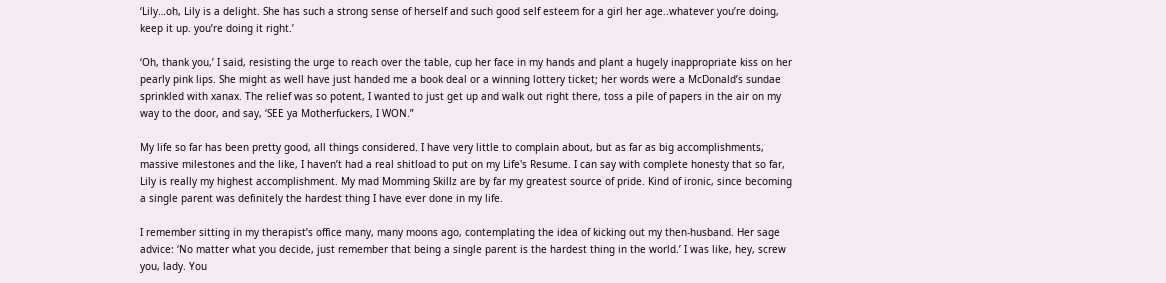‘Lily…oh, Lily is a delight. She has such a strong sense of herself and such good self esteem for a girl her age..whatever you’re doing, keep it up. you’re doing it right.’

‘Oh, thank you,’ I said, resisting the urge to reach over the table, cup her face in my hands and plant a hugely inappropriate kiss on her pearly pink lips. She might as well have just handed me a book deal or a winning lottery ticket; her words were a McDonald’s sundae sprinkled with xanax. The relief was so potent, I wanted to just get up and walk out right there, toss a pile of papers in the air on my way to the door, and say, ‘SEE ya Motherfuckers, I WON.”

My life so far has been pretty good, all things considered. I have very little to complain about, but as far as big accomplishments, massive milestones and the like, I haven’t had a real shitload to put on my Life's Resume. I can say with complete honesty that so far, Lily is really my highest accomplishment. My mad Momming Skillz are by far my greatest source of pride. Kind of ironic, since becoming a single parent was definitely the hardest thing I have ever done in my life.

I remember sitting in my therapist’s office many, many moons ago, contemplating the idea of kicking out my then-husband. Her sage advice: ‘No matter what you decide, just remember that being a single parent is the hardest thing in the world.’ I was like, hey, screw you, lady. You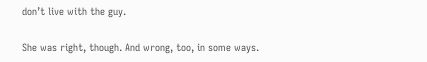don’t live with the guy.

She was right, though. And wrong, too, in some ways.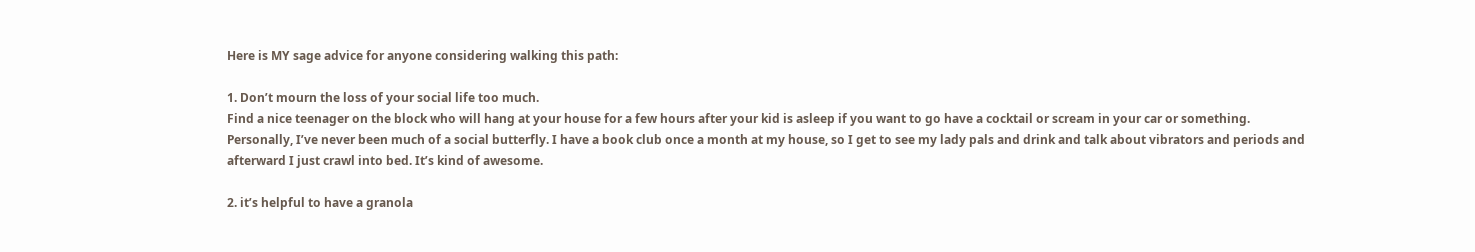Here is MY sage advice for anyone considering walking this path:

1. Don’t mourn the loss of your social life too much.
Find a nice teenager on the block who will hang at your house for a few hours after your kid is asleep if you want to go have a cocktail or scream in your car or something. Personally, I’ve never been much of a social butterfly. I have a book club once a month at my house, so I get to see my lady pals and drink and talk about vibrators and periods and afterward I just crawl into bed. It’s kind of awesome.

2. it’s helpful to have a granola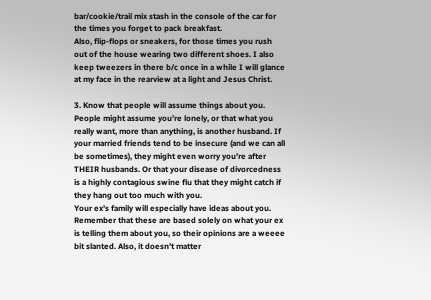bar/cookie/trail mix stash in the console of the car for the times you forget to pack breakfast.
Also, flip-flops or sneakers, for those times you rush out of the house wearing two different shoes. I also keep tweezers in there b/c once in a while I will glance at my face in the rearview at a light and Jesus Christ.

3. Know that people will assume things about you.
People might assume you’re lonely, or that what you really want, more than anything, is another husband. If your married friends tend to be insecure (and we can all be sometimes), they might even worry you’re after THEIR husbands. Or that your disease of divorcedness is a highly contagious swine flu that they might catch if they hang out too much with you.
Your ex’s family will especially have ideas about you. Remember that these are based solely on what your ex is telling them about you, so their opinions are a weeee bit slanted. Also, it doesn’t matter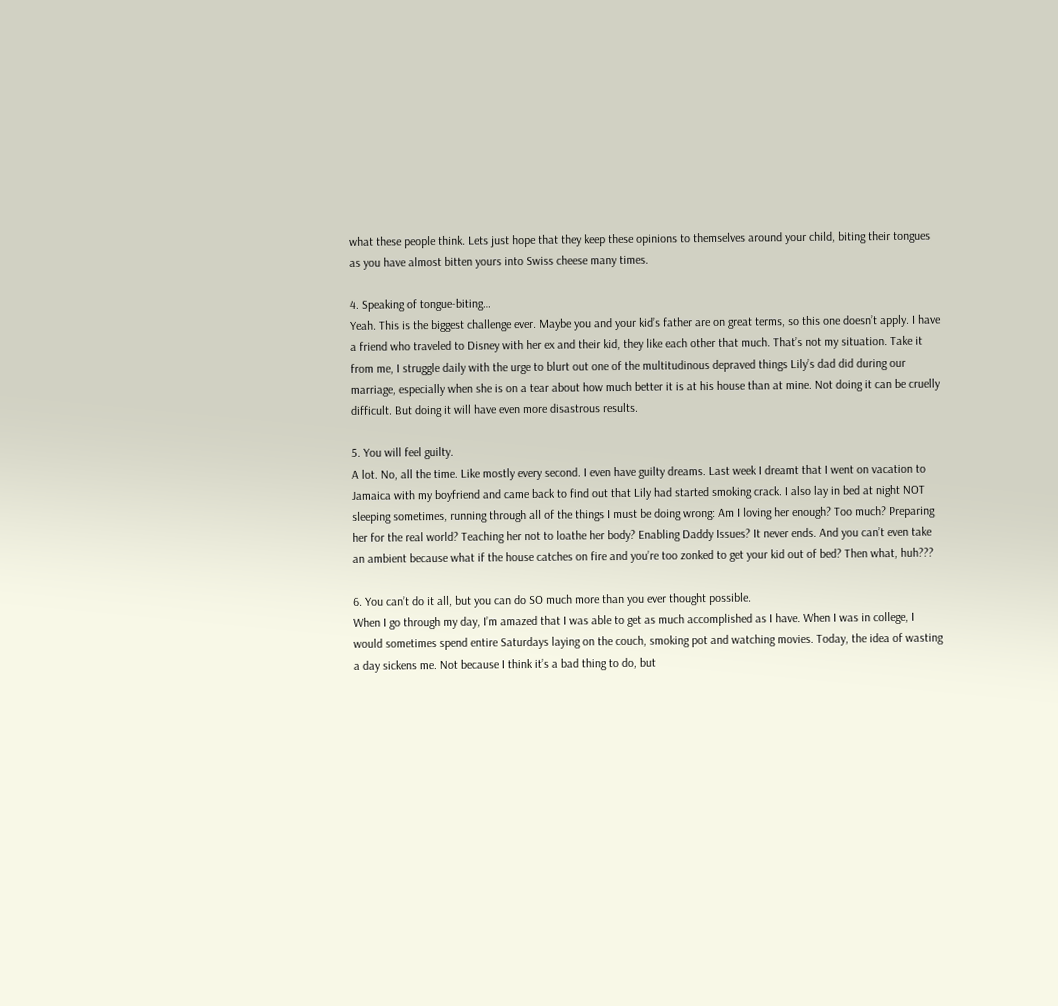what these people think. Lets just hope that they keep these opinions to themselves around your child, biting their tongues as you have almost bitten yours into Swiss cheese many times.

4. Speaking of tongue-biting…
Yeah. This is the biggest challenge ever. Maybe you and your kid’s father are on great terms, so this one doesn’t apply. I have a friend who traveled to Disney with her ex and their kid, they like each other that much. That’s not my situation. Take it from me, I struggle daily with the urge to blurt out one of the multitudinous depraved things Lily’s dad did during our marriage, especially when she is on a tear about how much better it is at his house than at mine. Not doing it can be cruelly difficult. But doing it will have even more disastrous results.

5. You will feel guilty.
A lot. No, all the time. Like mostly every second. I even have guilty dreams. Last week I dreamt that I went on vacation to Jamaica with my boyfriend and came back to find out that Lily had started smoking crack. I also lay in bed at night NOT sleeping sometimes, running through all of the things I must be doing wrong: Am I loving her enough? Too much? Preparing her for the real world? Teaching her not to loathe her body? Enabling Daddy Issues? It never ends. And you can’t even take an ambient because what if the house catches on fire and you’re too zonked to get your kid out of bed? Then what, huh???

6. You can’t do it all, but you can do SO much more than you ever thought possible.
When I go through my day, I’m amazed that I was able to get as much accomplished as I have. When I was in college, I would sometimes spend entire Saturdays laying on the couch, smoking pot and watching movies. Today, the idea of wasting a day sickens me. Not because I think it’s a bad thing to do, but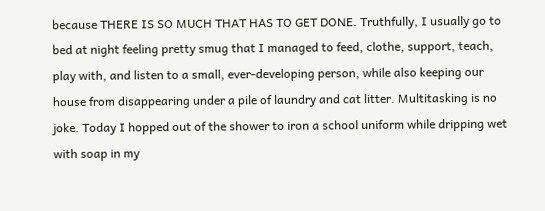because THERE IS SO MUCH THAT HAS TO GET DONE. Truthfully, I usually go to bed at night feeling pretty smug that I managed to feed, clothe, support, teach, play with, and listen to a small, ever-developing person, while also keeping our house from disappearing under a pile of laundry and cat litter. Multitasking is no joke. Today I hopped out of the shower to iron a school uniform while dripping wet with soap in my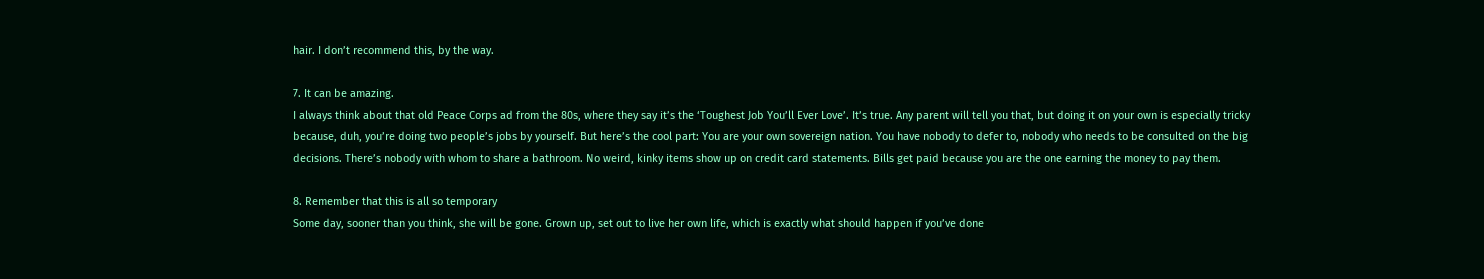hair. I don’t recommend this, by the way.

7. It can be amazing.
I always think about that old Peace Corps ad from the 80s, where they say it’s the ‘Toughest Job You’ll Ever Love’. It’s true. Any parent will tell you that, but doing it on your own is especially tricky because, duh, you’re doing two people’s jobs by yourself. But here’s the cool part: You are your own sovereign nation. You have nobody to defer to, nobody who needs to be consulted on the big decisions. There’s nobody with whom to share a bathroom. No weird, kinky items show up on credit card statements. Bills get paid because you are the one earning the money to pay them.

8. Remember that this is all so temporary
Some day, sooner than you think, she will be gone. Grown up, set out to live her own life, which is exactly what should happen if you’ve done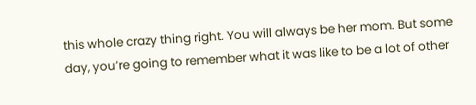this whole crazy thing right. You will always be her mom. But some day, you’re going to remember what it was like to be a lot of other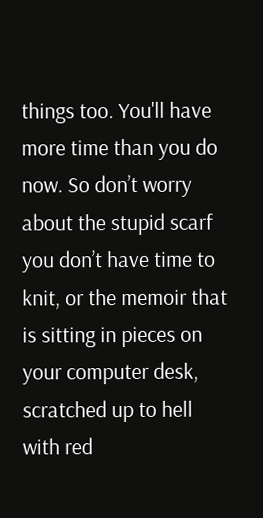things too. You'll have more time than you do now. So don’t worry about the stupid scarf you don’t have time to knit, or the memoir that is sitting in pieces on your computer desk, scratched up to hell with red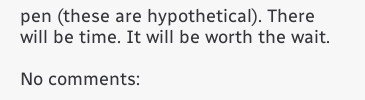pen (these are hypothetical). There will be time. It will be worth the wait.

No comments: